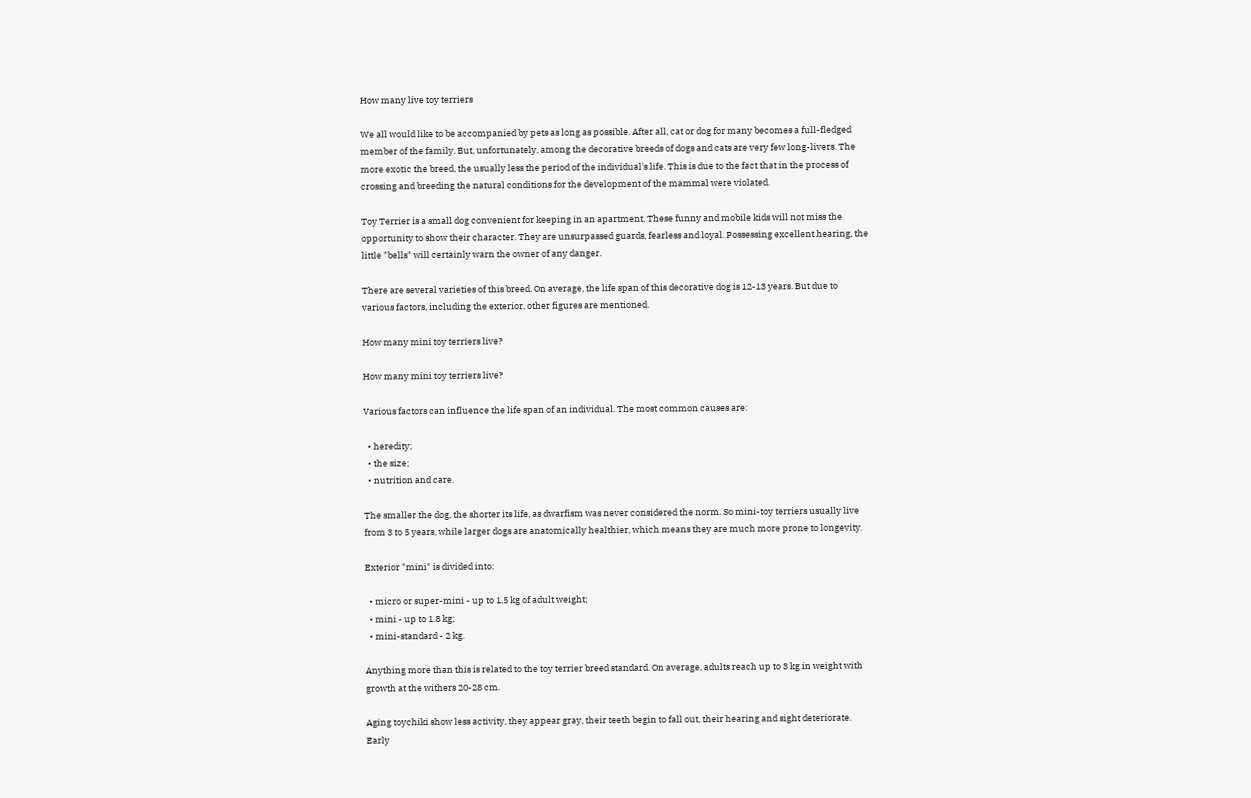How many live toy terriers

We all would like to be accompanied by pets as long as possible. After all, cat or dog for many becomes a full-fledged member of the family. But, unfortunately, among the decorative breeds of dogs and cats are very few long-livers. The more exotic the breed, the usually less the period of the individual's life. This is due to the fact that in the process of crossing and breeding the natural conditions for the development of the mammal were violated.

Toy Terrier is a small dog convenient for keeping in an apartment. These funny and mobile kids will not miss the opportunity to show their character. They are unsurpassed guards, fearless and loyal. Possessing excellent hearing, the little "bells" will certainly warn the owner of any danger.

There are several varieties of this breed. On average, the life span of this decorative dog is 12-13 years. But due to various factors, including the exterior, other figures are mentioned.

How many mini toy terriers live?

How many mini toy terriers live?

Various factors can influence the life span of an individual. The most common causes are:

  • heredity;
  • the size;
  • nutrition and care.

The smaller the dog, the shorter its life, as dwarfism was never considered the norm. So mini-toy terriers usually live from 3 to 5 years, while larger dogs are anatomically healthier, which means they are much more prone to longevity.

Exterior "mini" is divided into:

  • micro or super-mini - up to 1.5 kg of adult weight;
  • mini - up to 1.8 kg;
  • mini-standard - 2 kg.

Anything more than this is related to the toy terrier breed standard. On average, adults reach up to 3 kg in weight with growth at the withers 20-28 cm.

Aging toychiki show less activity, they appear gray, their teeth begin to fall out, their hearing and sight deteriorate. Early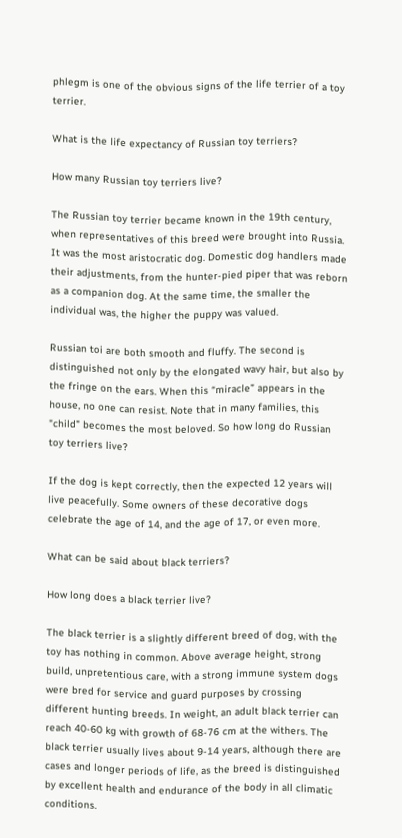phlegm is one of the obvious signs of the life terrier of a toy terrier.

What is the life expectancy of Russian toy terriers?

How many Russian toy terriers live?

The Russian toy terrier became known in the 19th century, when representatives of this breed were brought into Russia. It was the most aristocratic dog. Domestic dog handlers made their adjustments, from the hunter-pied piper that was reborn as a companion dog. At the same time, the smaller the individual was, the higher the puppy was valued.

Russian toi are both smooth and fluffy. The second is distinguished not only by the elongated wavy hair, but also by the fringe on the ears. When this “miracle” appears in the house, no one can resist. Note that in many families, this "child" becomes the most beloved. So how long do Russian toy terriers live?

If the dog is kept correctly, then the expected 12 years will live peacefully. Some owners of these decorative dogs celebrate the age of 14, and the age of 17, or even more.

What can be said about black terriers?

How long does a black terrier live?

The black terrier is a slightly different breed of dog, with the toy has nothing in common. Above average height, strong build, unpretentious care, with a strong immune system dogs were bred for service and guard purposes by crossing different hunting breeds. In weight, an adult black terrier can reach 40-60 kg with growth of 68-76 cm at the withers. The black terrier usually lives about 9-14 years, although there are cases and longer periods of life, as the breed is distinguished by excellent health and endurance of the body in all climatic conditions.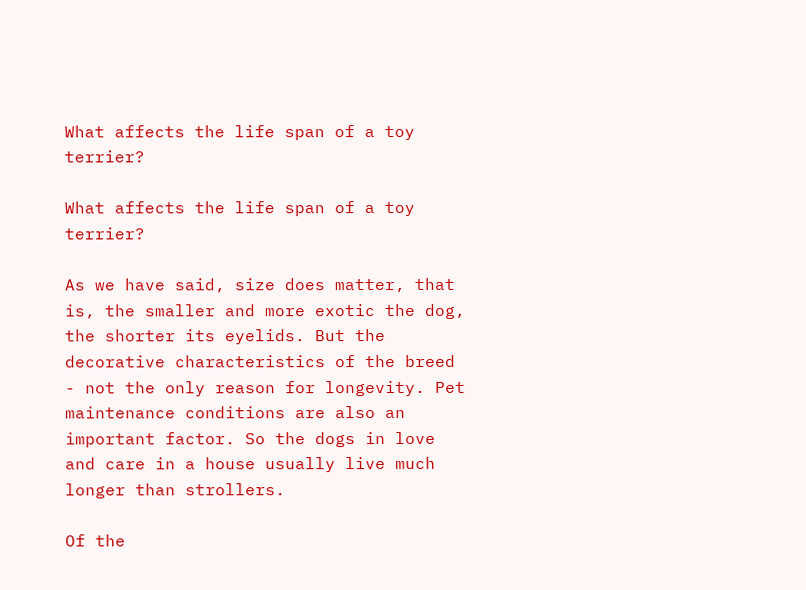What affects the life span of a toy terrier?

What affects the life span of a toy terrier?

As we have said, size does matter, that is, the smaller and more exotic the dog, the shorter its eyelids. But the decorative characteristics of the breed - not the only reason for longevity. Pet maintenance conditions are also an important factor. So the dogs in love and care in a house usually live much longer than strollers.

Of the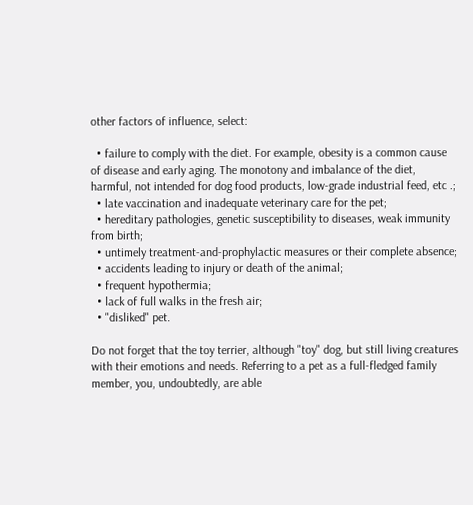other factors of influence, select:

  • failure to comply with the diet. For example, obesity is a common cause of disease and early aging. The monotony and imbalance of the diet, harmful, not intended for dog food products, low-grade industrial feed, etc .;
  • late vaccination and inadequate veterinary care for the pet;
  • hereditary pathologies, genetic susceptibility to diseases, weak immunity from birth;
  • untimely treatment-and-prophylactic measures or their complete absence;
  • accidents leading to injury or death of the animal;
  • frequent hypothermia;
  • lack of full walks in the fresh air;
  • "disliked" pet.

Do not forget that the toy terrier, although "toy" dog, but still living creatures with their emotions and needs. Referring to a pet as a full-fledged family member, you, undoubtedly, are able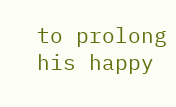to prolong his happy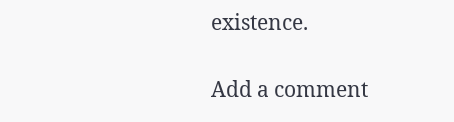existence.

Add a comment